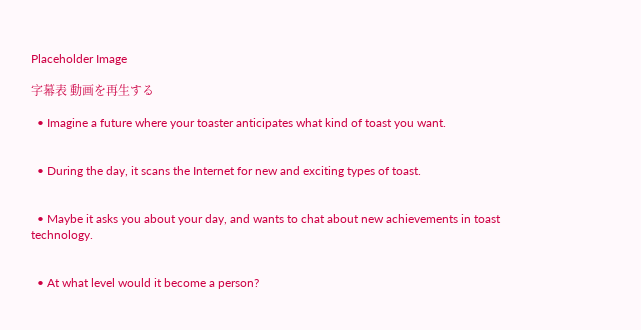Placeholder Image

字幕表 動画を再生する

  • Imagine a future where your toaster anticipates what kind of toast you want.


  • During the day, it scans the Internet for new and exciting types of toast.


  • Maybe it asks you about your day, and wants to chat about new achievements in toast technology.


  • At what level would it become a person?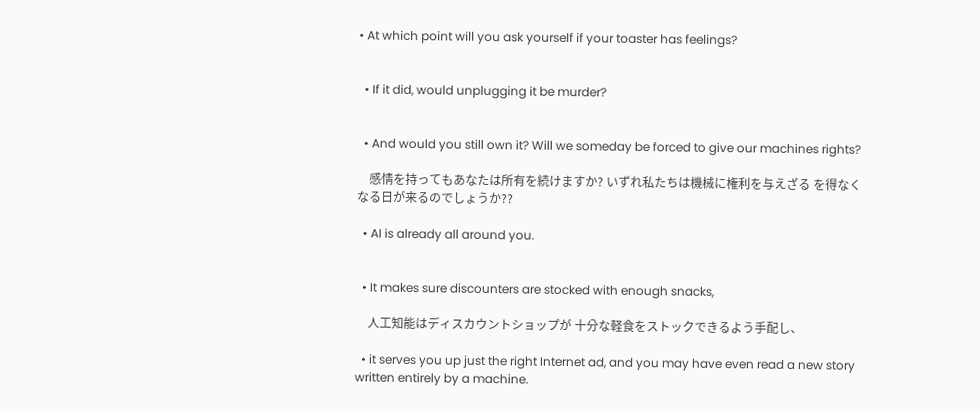• At which point will you ask yourself if your toaster has feelings?


  • If it did, would unplugging it be murder?


  • And would you still own it? Will we someday be forced to give our machines rights?

    感情を持ってもあなたは所有を続けますか? いずれ私たちは機械に権利を与えざる を得なくなる日が来るのでしょうか??

  • AI is already all around you.


  • It makes sure discounters are stocked with enough snacks,

    人工知能はディスカウントショップが 十分な軽食をストックできるよう手配し、

  • it serves you up just the right Internet ad, and you may have even read a new story written entirely by a machine.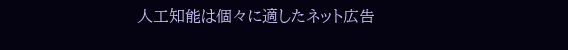人工知能は個々に適したネット広告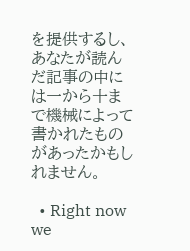を提供するし、 あなたが読んだ記事の中には一から十まで機械によって書かれたものがあったかもしれません。

  • Right now we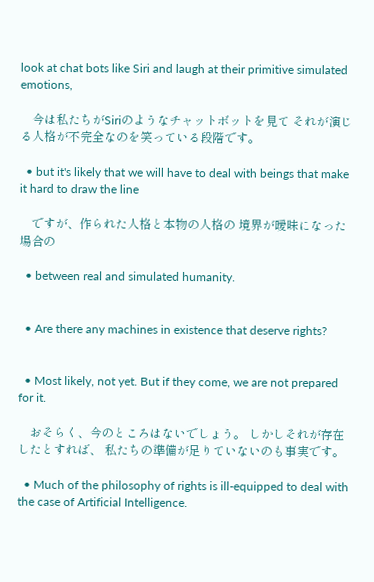look at chat bots like Siri and laugh at their primitive simulated emotions,

    今は私たちがSiriのようなチャットボットを見て それが演じる人格が不完全なのを笑っている段階です。

  • but it's likely that we will have to deal with beings that make it hard to draw the line

    ですが、作られた人格と本物の人格の 境界が曖昧になった場合の

  • between real and simulated humanity.


  • Are there any machines in existence that deserve rights?


  • Most likely, not yet. But if they come, we are not prepared for it.

    おそらく、今のところはないでしょう。 しかしそれが存在したとすれば、 私たちの準備が足りていないのも事実です。

  • Much of the philosophy of rights is ill-equipped to deal with the case of Artificial Intelligence.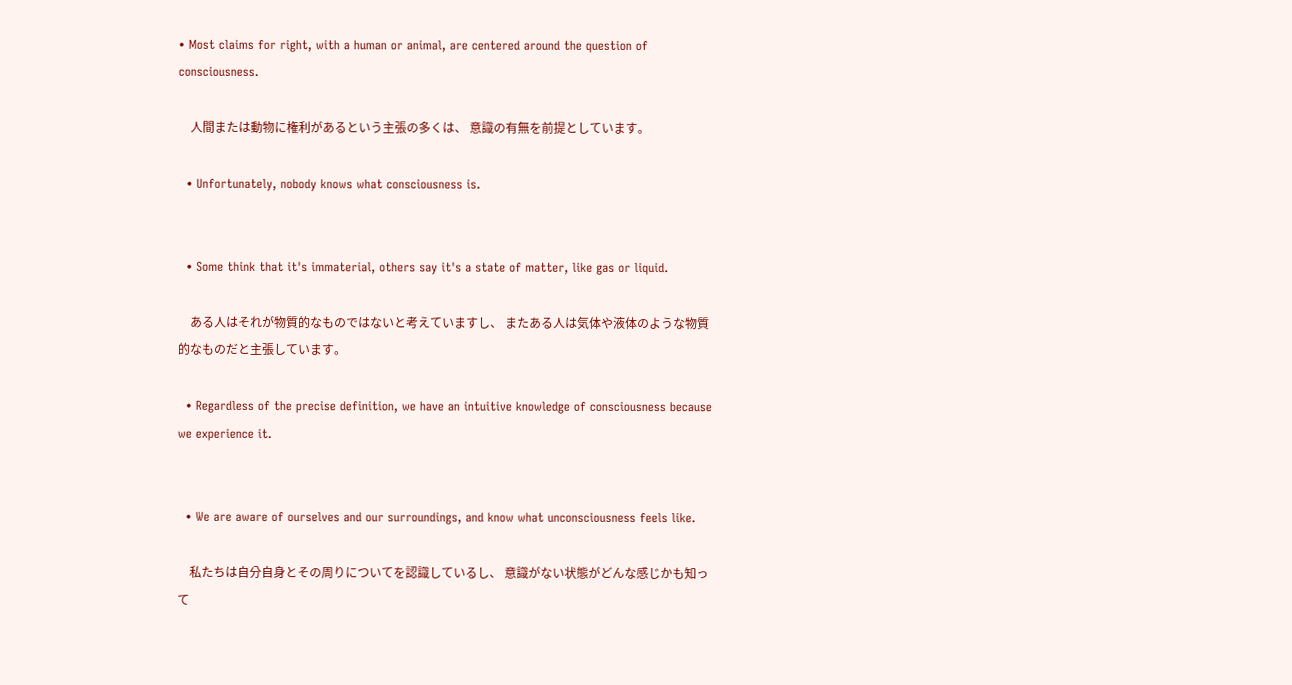• Most claims for right, with a human or animal, are centered around the question of consciousness.

    人間または動物に権利があるという主張の多くは、 意識の有無を前提としています。

  • Unfortunately, nobody knows what consciousness is.


  • Some think that it's immaterial, others say it's a state of matter, like gas or liquid.

    ある人はそれが物質的なものではないと考えていますし、 またある人は気体や液体のような物質的なものだと主張しています。

  • Regardless of the precise definition, we have an intuitive knowledge of consciousness because we experience it.


  • We are aware of ourselves and our surroundings, and know what unconsciousness feels like.

    私たちは自分自身とその周りについてを認識しているし、 意識がない状態がどんな感じかも知って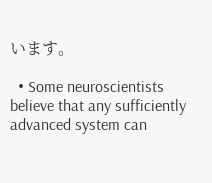います。

  • Some neuroscientists believe that any sufficiently advanced system can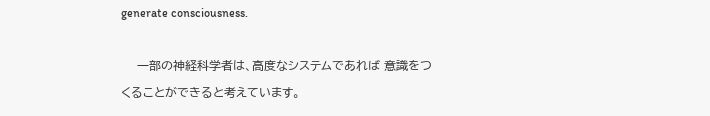generate consciousness.

    一部の神経科学者は、高度なシステムであれば 意識をつくることができると考えています。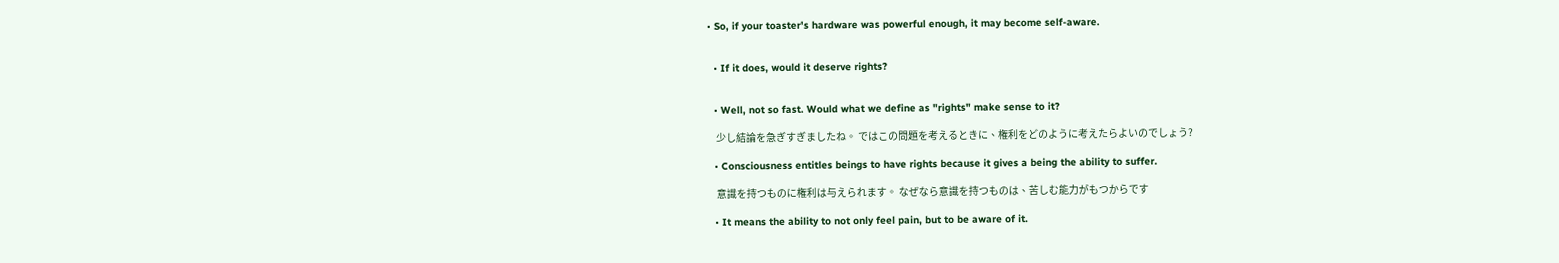• So, if your toaster's hardware was powerful enough, it may become self-aware.


  • If it does, would it deserve rights?


  • Well, not so fast. Would what we define as "rights" make sense to it?

    少し結論を急ぎすぎましたね。 ではこの問題を考えるときに、権利をどのように考えたらよいのでしょう?

  • Consciousness entitles beings to have rights because it gives a being the ability to suffer.

    意識を持つものに権利は与えられます。 なぜなら意識を持つものは、苦しむ能力がもつからです

  • It means the ability to not only feel pain, but to be aware of it.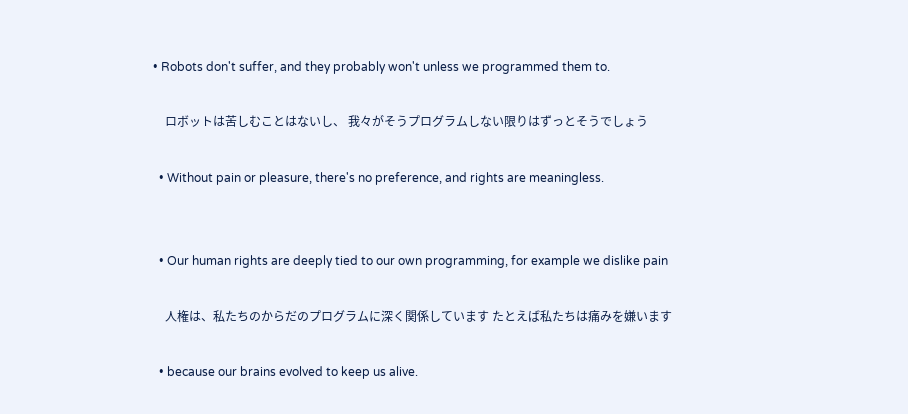• Robots don't suffer, and they probably won't unless we programmed them to.

    ロボットは苦しむことはないし、 我々がそうプログラムしない限りはずっとそうでしょう

  • Without pain or pleasure, there's no preference, and rights are meaningless.


  • Our human rights are deeply tied to our own programming, for example we dislike pain

    人権は、私たちのからだのプログラムに深く関係しています たとえば私たちは痛みを嫌います

  • because our brains evolved to keep us alive.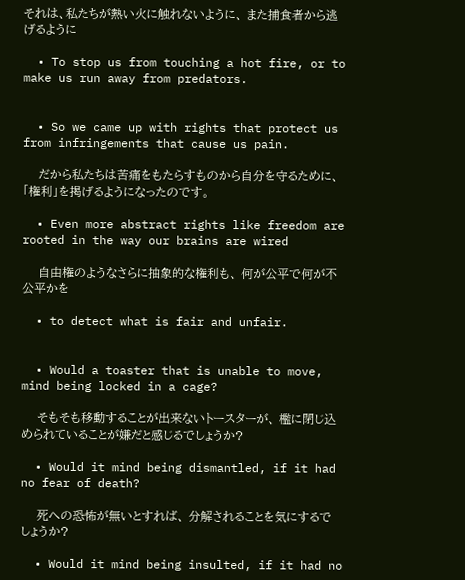それは、私たちが熱い火に触れないように、 また捕食者から逃げるように

  • To stop us from touching a hot fire, or to make us run away from predators.


  • So we came up with rights that protect us from infringements that cause us pain.

    だから私たちは苦痛をもたらすものから自分を守るために、 「権利」を掲げるようになったのです。

  • Even more abstract rights like freedom are rooted in the way our brains are wired

    自由権のようなさらに抽象的な権利も、 何が公平で何が不公平かを

  • to detect what is fair and unfair.


  • Would a toaster that is unable to move, mind being locked in a cage?

    そもそも移動することが出来ないトースターが、 檻に閉じ込められていることが嫌だと感じるでしょうか?

  • Would it mind being dismantled, if it had no fear of death?

    死への恐怖が無いとすれば、 分解されることを気にするでしょうか?

  • Would it mind being insulted, if it had no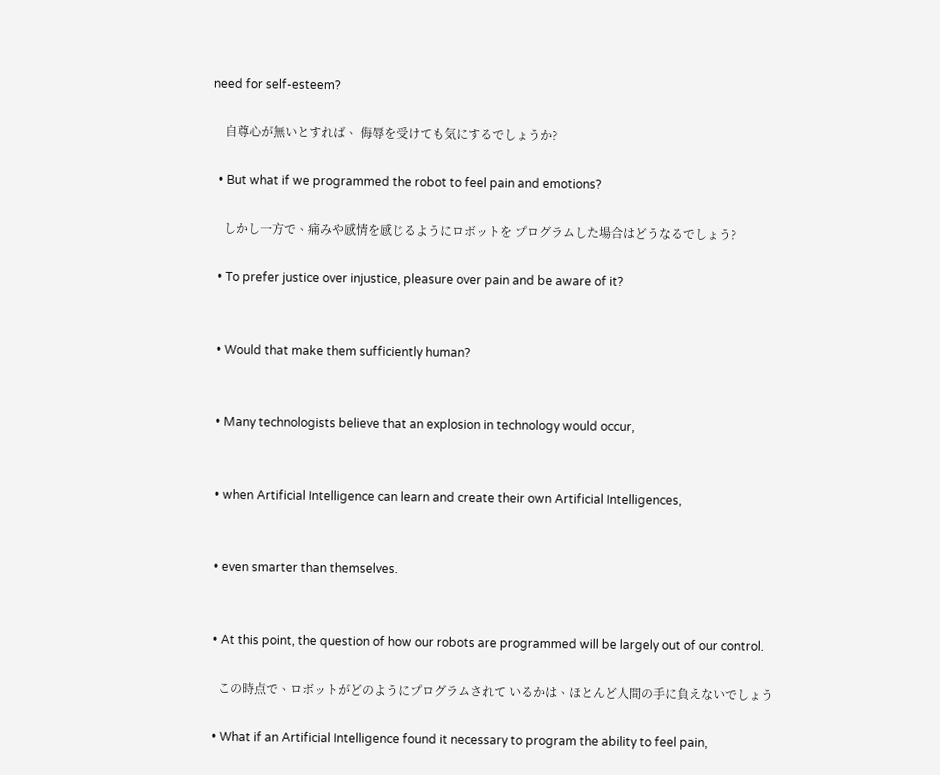need for self-esteem?

    自尊心が無いとすれば、 侮辱を受けても気にするでしょうか?

  • But what if we programmed the robot to feel pain and emotions?

    しかし一方で、痛みや感情を感じるようにロボットを プログラムした場合はどうなるでしょう?

  • To prefer justice over injustice, pleasure over pain and be aware of it?


  • Would that make them sufficiently human?


  • Many technologists believe that an explosion in technology would occur,


  • when Artificial Intelligence can learn and create their own Artificial Intelligences,


  • even smarter than themselves.


  • At this point, the question of how our robots are programmed will be largely out of our control.

    この時点で、ロボットがどのようにプログラムされて いるかは、ほとんど人間の手に負えないでしょう

  • What if an Artificial Intelligence found it necessary to program the ability to feel pain,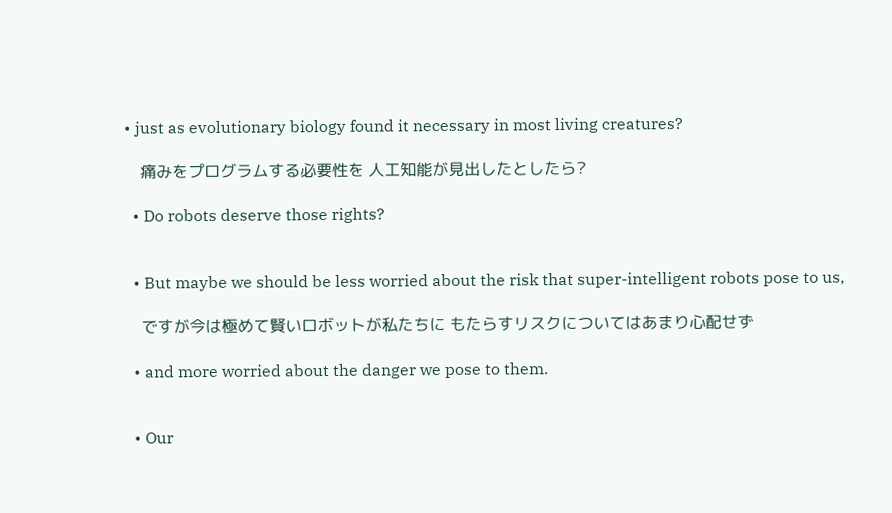• just as evolutionary biology found it necessary in most living creatures?

    痛みをプログラムする必要性を 人工知能が見出したとしたら?

  • Do robots deserve those rights?


  • But maybe we should be less worried about the risk that super-intelligent robots pose to us,

    ですが今は極めて賢いロボットが私たちに もたらすリスクについてはあまり心配せず

  • and more worried about the danger we pose to them.


  • Our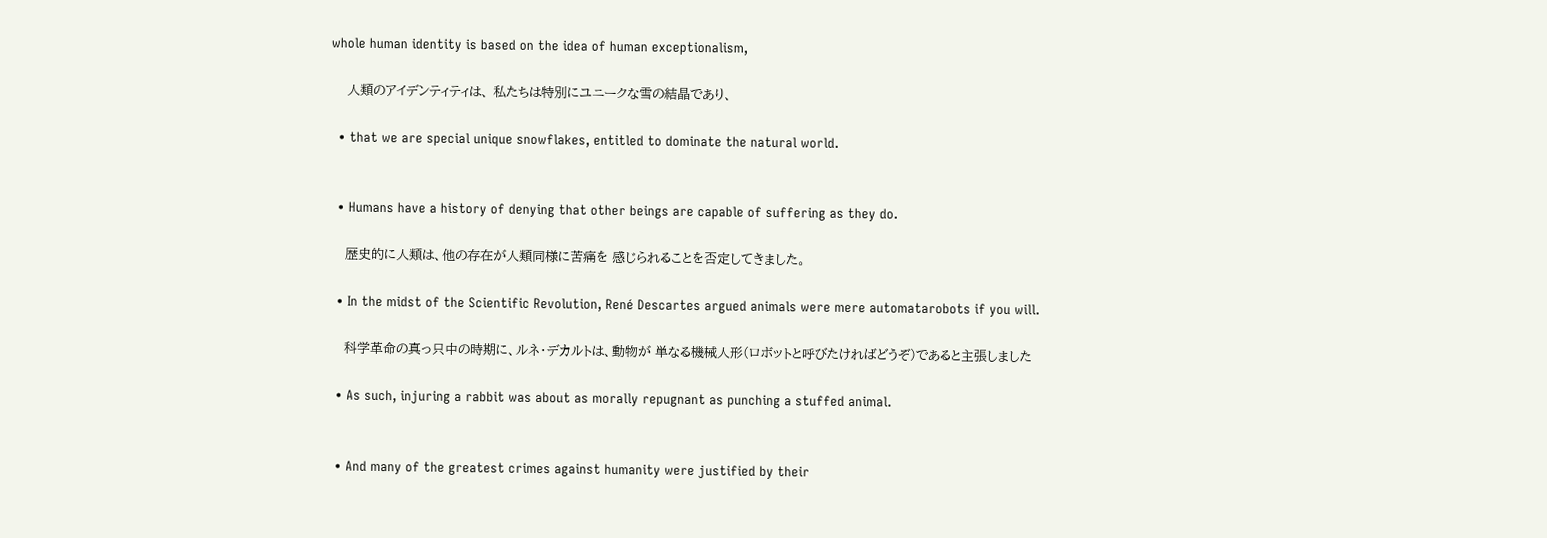whole human identity is based on the idea of human exceptionalism,

    人類のアイデンティティは、 私たちは特別にユニークな雪の結晶であり、

  • that we are special unique snowflakes, entitled to dominate the natural world.


  • Humans have a history of denying that other beings are capable of suffering as they do.

    歴史的に人類は、他の存在が人類同様に苦痛を 感じられることを否定してきました。

  • In the midst of the Scientific Revolution, René Descartes argued animals were mere automatarobots if you will.

    科学革命の真っ只中の時期に、ルネ・デカルトは、動物が 単なる機械人形(ロボットと呼びたければどうぞ)であると主張しました

  • As such, injuring a rabbit was about as morally repugnant as punching a stuffed animal.


  • And many of the greatest crimes against humanity were justified by their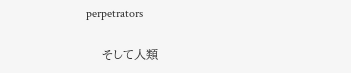perpetrators

    そして人類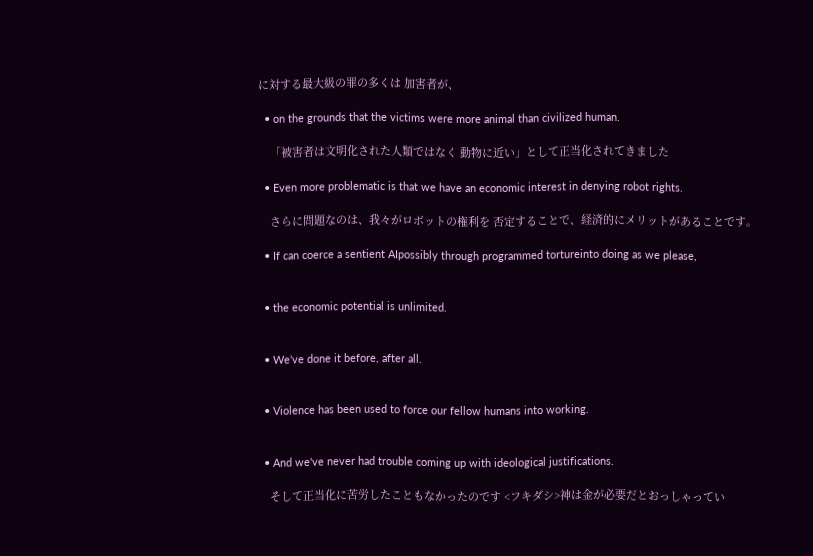に対する最大級の罪の多くは 加害者が、

  • on the grounds that the victims were more animal than civilized human.

    「被害者は文明化された人類ではなく 動物に近い」として正当化されてきました

  • Even more problematic is that we have an economic interest in denying robot rights.

    さらに問題なのは、我々がロボットの権利を 否定することで、経済的にメリットがあることです。

  • If can coerce a sentient AIpossibly through programmed tortureinto doing as we please,


  • the economic potential is unlimited.


  • We've done it before, after all.


  • Violence has been used to force our fellow humans into working.


  • And we've never had trouble coming up with ideological justifications.

    そして正当化に苦労したこともなかったのです <フキダシ>神は金が必要だとおっしゃってい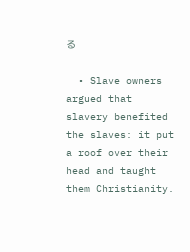る

  • Slave owners argued that slavery benefited the slaves: it put a roof over their head and taught them Christianity.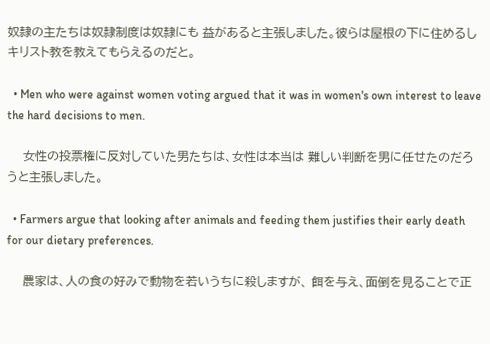奴隷の主たちは奴隷制度は奴隷にも 益があると主張しました。彼らは屋根の下に住めるし キリスト教を教えてもらえるのだと。

  • Men who were against women voting argued that it was in women's own interest to leave the hard decisions to men.

    女性の投票権に反対していた男たちは、女性は本当は 難しい判断を男に任せたのだろうと主張しました。

  • Farmers argue that looking after animals and feeding them justifies their early death for our dietary preferences.

    農家は、人の食の好みで動物を若いうちに殺しますが、 餌を与え、面倒を見ることで正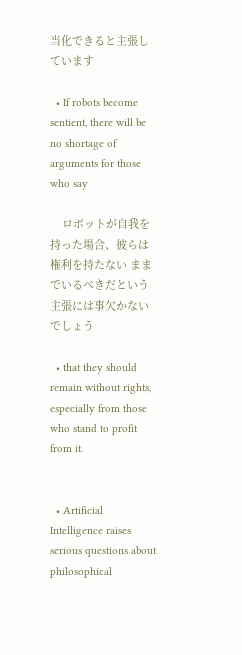当化できると主張しています

  • If robots become sentient, there will be no shortage of arguments for those who say

    ロボットが自我を持った場合、彼らは権利を持たない ままでいるべきだという主張には事欠かないでしょう

  • that they should remain without rights, especially from those who stand to profit from it.


  • Artificial Intelligence raises serious questions about philosophical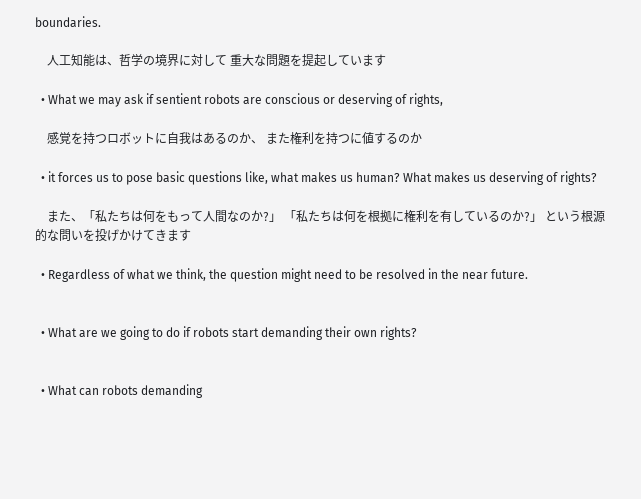boundaries.

    人工知能は、哲学の境界に対して 重大な問題を提起しています

  • What we may ask if sentient robots are conscious or deserving of rights,

    感覚を持つロボットに自我はあるのか、 また権利を持つに値するのか

  • it forces us to pose basic questions like, what makes us human? What makes us deserving of rights?

    また、「私たちは何をもって人間なのか?」 「私たちは何を根拠に権利を有しているのか?」 という根源的な問いを投げかけてきます

  • Regardless of what we think, the question might need to be resolved in the near future.


  • What are we going to do if robots start demanding their own rights?


  • What can robots demanding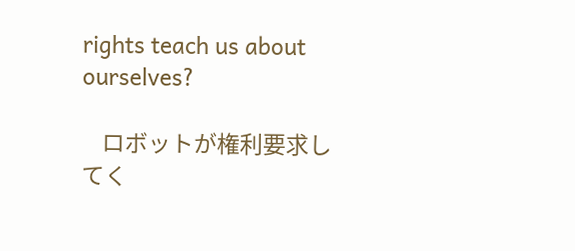rights teach us about ourselves?

    ロボットが権利要求してく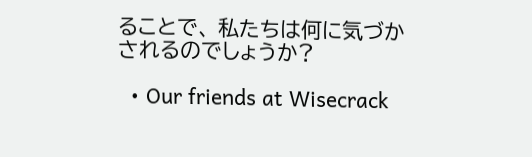ることで、 私たちは何に気づかされるのでしょうか?

  • Our friends at Wisecrack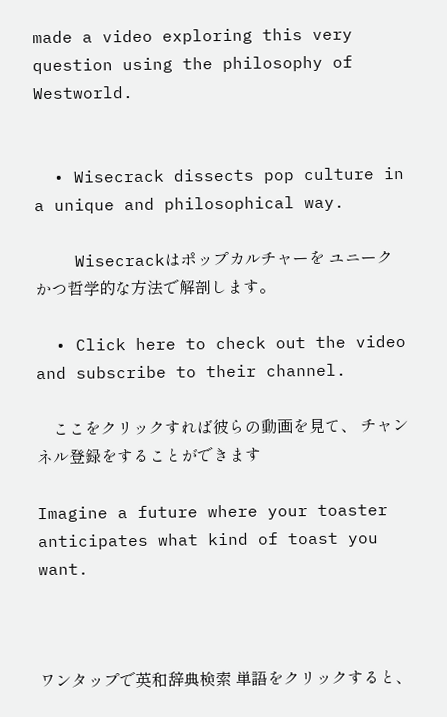made a video exploring this very question using the philosophy of Westworld.


  • Wisecrack dissects pop culture in a unique and philosophical way.

    Wisecrackはポップカルチャーを ユニークかつ哲学的な方法で解剖します。

  • Click here to check out the video and subscribe to their channel.

    ここをクリックすれば彼らの動画を見て、 チャンネル登録をすることができます

Imagine a future where your toaster anticipates what kind of toast you want.



ワンタップで英和辞典検索 単語をクリックすると、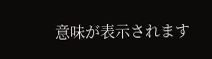意味が表示されます